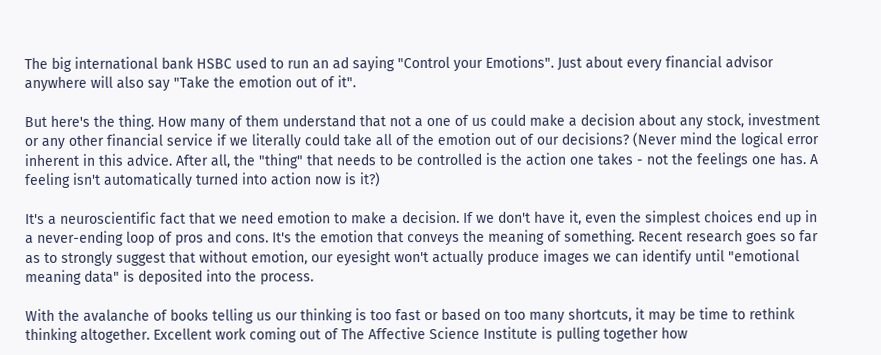The big international bank HSBC used to run an ad saying "Control your Emotions". Just about every financial advisor anywhere will also say "Take the emotion out of it".

But here's the thing. How many of them understand that not a one of us could make a decision about any stock, investment or any other financial service if we literally could take all of the emotion out of our decisions? (Never mind the logical error inherent in this advice. After all, the "thing" that needs to be controlled is the action one takes - not the feelings one has. A feeling isn't automatically turned into action now is it?)

It's a neuroscientific fact that we need emotion to make a decision. If we don't have it, even the simplest choices end up in a never-ending loop of pros and cons. It's the emotion that conveys the meaning of something. Recent research goes so far as to strongly suggest that without emotion, our eyesight won't actually produce images we can identify until "emotional meaning data" is deposited into the process.

With the avalanche of books telling us our thinking is too fast or based on too many shortcuts, it may be time to rethink thinking altogether. Excellent work coming out of The Affective Science Institute is pulling together how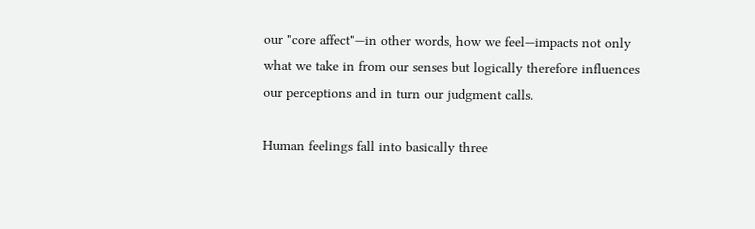our "core affect"—in other words, how we feel—impacts not only what we take in from our senses but logically therefore influences our perceptions and in turn our judgment calls.

Human feelings fall into basically three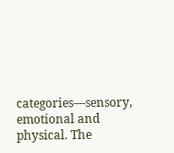categories—sensory, emotional and physical. The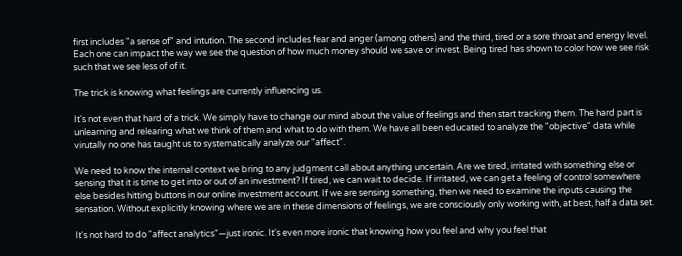first includes "a sense of" and intution. The second includes fear and anger (among others) and the third, tired or a sore throat and energy level. Each one can impact the way we see the question of how much money should we save or invest. Being tired has shown to color how we see risk such that we see less of of it.

The trick is knowing what feelings are currently influencing us.

It's not even that hard of a trick. We simply have to change our mind about the value of feelings and then start tracking them. The hard part is unlearning and relearing what we think of them and what to do with them. We have all been educated to analyze the "objective" data while virutally no one has taught us to systematically analyze our "affect".

We need to know the internal context we bring to any judgment call about anything uncertain. Are we tired, irritated with something else or sensing that it is time to get into or out of an investment? If tired, we can wait to decide. If irritated, we can get a feeling of control somewhere else besides hitting buttons in our online investment account. If we are sensing something, then we need to examine the inputs causing the sensation. Without explicitly knowing where we are in these dimensions of feelings, we are consciously only working with, at best, half a data set.

It's not hard to do "affect analytics"—just ironic. It's even more ironic that knowing how you feel and why you feel that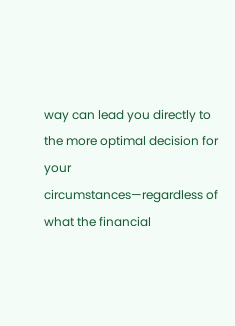way can lead you directly to the more optimal decision for your circumstances—regardless of what the financial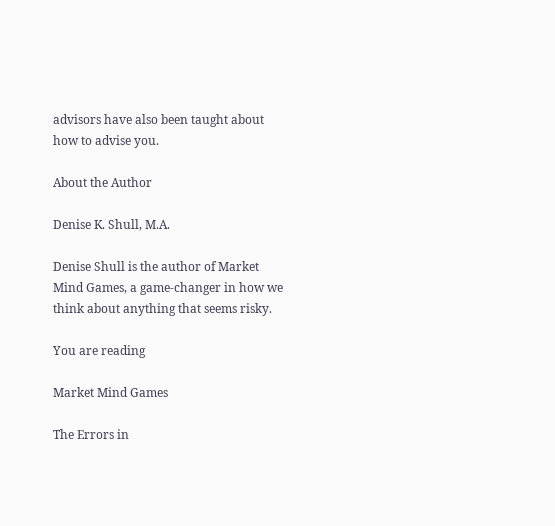advisors have also been taught about how to advise you.

About the Author

Denise K. Shull, M.A.

Denise Shull is the author of Market Mind Games, a game-changer in how we think about anything that seems risky.

You are reading

Market Mind Games

The Errors in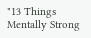"13 Things Mentally Strong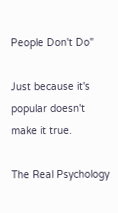People Don't Do"

Just because it's popular doesn't make it true.

The Real Psychology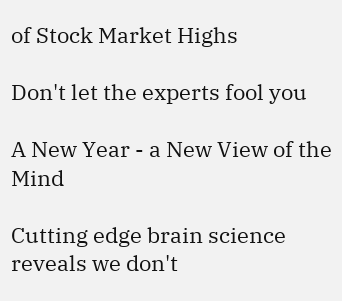of Stock Market Highs

Don't let the experts fool you

A New Year - a New View of the Mind

Cutting edge brain science reveals we don't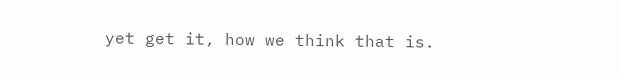yet get it, how we think that is.